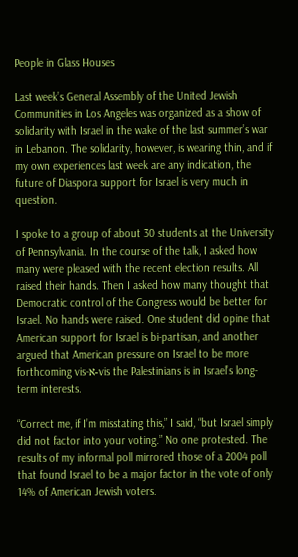People in Glass Houses

Last week’s General Assembly of the United Jewish Communities in Los Angeles was organized as a show of solidarity with Israel in the wake of the last summer’s war in Lebanon. The solidarity, however, is wearing thin, and if my own experiences last week are any indication, the future of Diaspora support for Israel is very much in question.

I spoke to a group of about 30 students at the University of Pennsylvania. In the course of the talk, I asked how many were pleased with the recent election results. All raised their hands. Then I asked how many thought that Democratic control of the Congress would be better for Israel. No hands were raised. One student did opine that American support for Israel is bi-partisan, and another argued that American pressure on Israel to be more forthcoming vis-א-vis the Palestinians is in Israel’s long-term interests.

“Correct me, if I’m misstating this,” I said, “but Israel simply did not factor into your voting.” No one protested. The results of my informal poll mirrored those of a 2004 poll that found Israel to be a major factor in the vote of only 14% of American Jewish voters.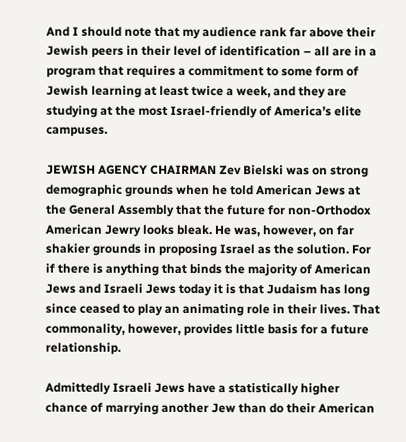And I should note that my audience rank far above their Jewish peers in their level of identification – all are in a program that requires a commitment to some form of Jewish learning at least twice a week, and they are studying at the most Israel-friendly of America’s elite campuses.

JEWISH AGENCY CHAIRMAN Zev Bielski was on strong demographic grounds when he told American Jews at the General Assembly that the future for non-Orthodox American Jewry looks bleak. He was, however, on far shakier grounds in proposing Israel as the solution. For if there is anything that binds the majority of American Jews and Israeli Jews today it is that Judaism has long since ceased to play an animating role in their lives. That commonality, however, provides little basis for a future relationship.

Admittedly Israeli Jews have a statistically higher chance of marrying another Jew than do their American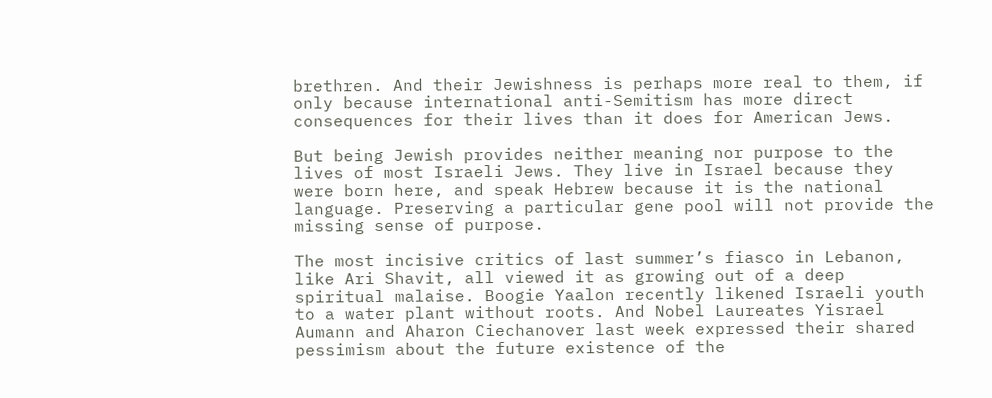brethren. And their Jewishness is perhaps more real to them, if only because international anti-Semitism has more direct consequences for their lives than it does for American Jews.

But being Jewish provides neither meaning nor purpose to the lives of most Israeli Jews. They live in Israel because they were born here, and speak Hebrew because it is the national language. Preserving a particular gene pool will not provide the missing sense of purpose.

The most incisive critics of last summer’s fiasco in Lebanon, like Ari Shavit, all viewed it as growing out of a deep spiritual malaise. Boogie Yaalon recently likened Israeli youth to a water plant without roots. And Nobel Laureates Yisrael Aumann and Aharon Ciechanover last week expressed their shared pessimism about the future existence of the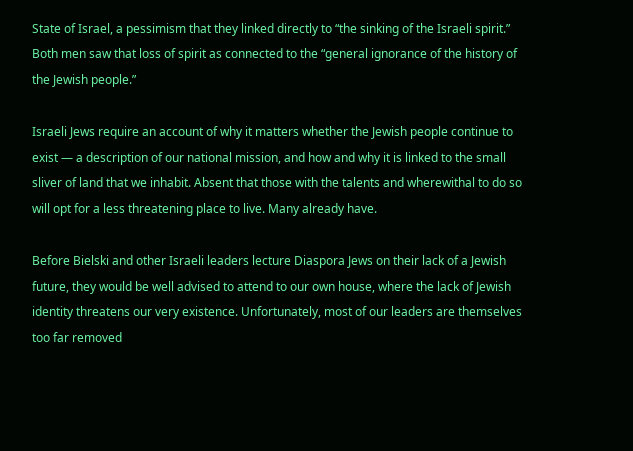State of Israel, a pessimism that they linked directly to “the sinking of the Israeli spirit.” Both men saw that loss of spirit as connected to the “general ignorance of the history of the Jewish people.”

Israeli Jews require an account of why it matters whether the Jewish people continue to exist — a description of our national mission, and how and why it is linked to the small sliver of land that we inhabit. Absent that those with the talents and wherewithal to do so will opt for a less threatening place to live. Many already have.

Before Bielski and other Israeli leaders lecture Diaspora Jews on their lack of a Jewish future, they would be well advised to attend to our own house, where the lack of Jewish identity threatens our very existence. Unfortunately, most of our leaders are themselves too far removed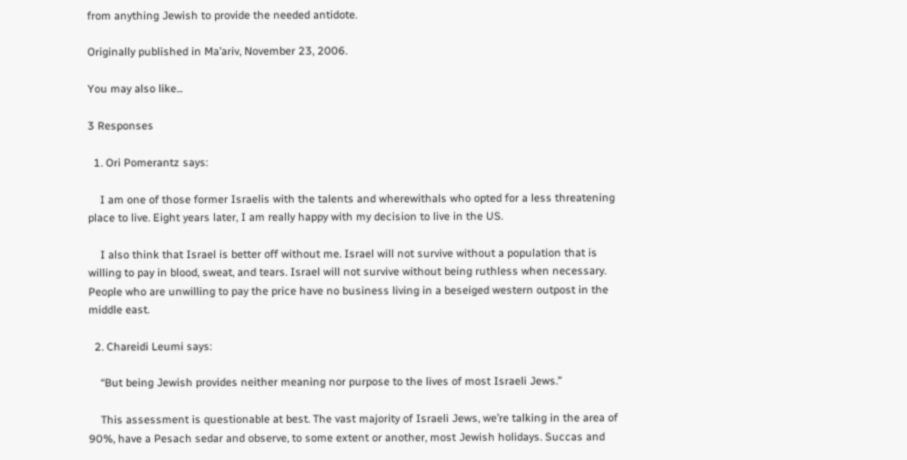from anything Jewish to provide the needed antidote.

Originally published in Ma’ariv, November 23, 2006.

You may also like...

3 Responses

  1. Ori Pomerantz says:

    I am one of those former Israelis with the talents and wherewithals who opted for a less threatening place to live. Eight years later, I am really happy with my decision to live in the US.

    I also think that Israel is better off without me. Israel will not survive without a population that is willing to pay in blood, sweat, and tears. Israel will not survive without being ruthless when necessary. People who are unwilling to pay the price have no business living in a beseiged western outpost in the middle east.

  2. Chareidi Leumi says:

    “But being Jewish provides neither meaning nor purpose to the lives of most Israeli Jews.”

    This assessment is questionable at best. The vast majority of Israeli Jews, we’re talking in the area of 90%, have a Pesach sedar and observe, to some extent or another, most Jewish holidays. Succas and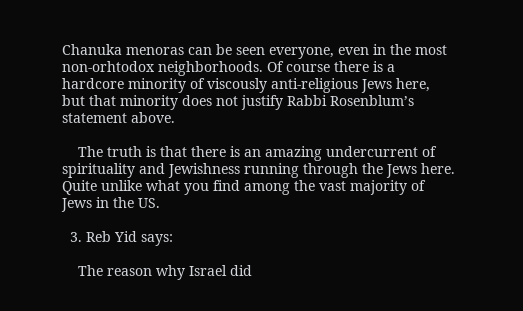Chanuka menoras can be seen everyone, even in the most non-orhtodox neighborhoods. Of course there is a hardcore minority of viscously anti-religious Jews here, but that minority does not justify Rabbi Rosenblum’s statement above.

    The truth is that there is an amazing undercurrent of spirituality and Jewishness running through the Jews here. Quite unlike what you find among the vast majority of Jews in the US.

  3. Reb Yid says:

    The reason why Israel did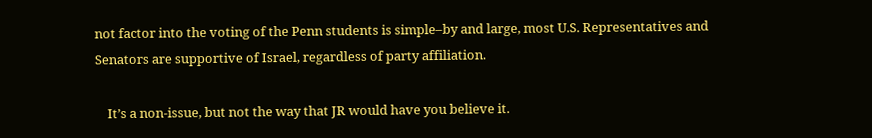not factor into the voting of the Penn students is simple–by and large, most U.S. Representatives and Senators are supportive of Israel, regardless of party affiliation.

    It’s a non-issue, but not the way that JR would have you believe it.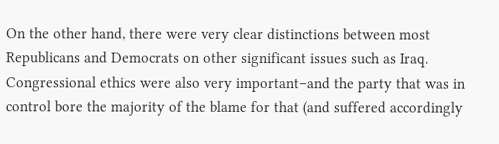On the other hand, there were very clear distinctions between most Republicans and Democrats on other significant issues such as Iraq. Congressional ethics were also very important–and the party that was in control bore the majority of the blame for that (and suffered accordingly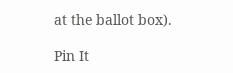at the ballot box).

Pin It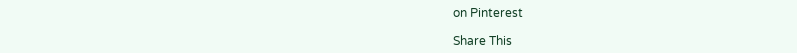on Pinterest

Share This